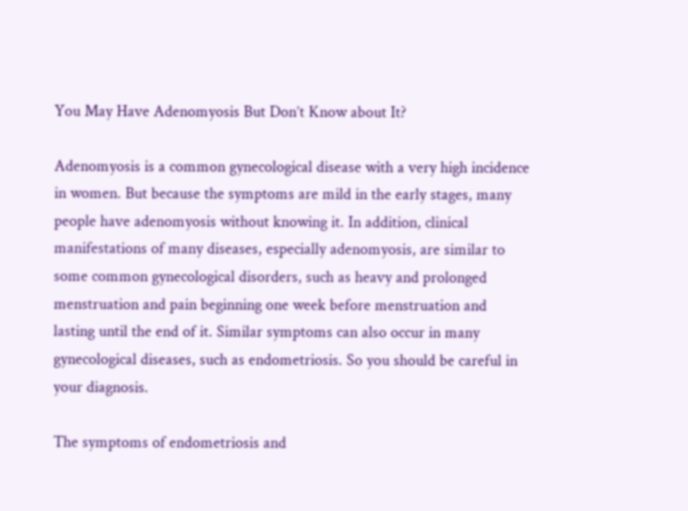You May Have Adenomyosis But Don’t Know about It?

Adenomyosis is a common gynecological disease with a very high incidence in women. But because the symptoms are mild in the early stages, many people have adenomyosis without knowing it. In addition, clinical manifestations of many diseases, especially adenomyosis, are similar to some common gynecological disorders, such as heavy and prolonged menstruation and pain beginning one week before menstruation and lasting until the end of it. Similar symptoms can also occur in many gynecological diseases, such as endometriosis. So you should be careful in your diagnosis.

The symptoms of endometriosis and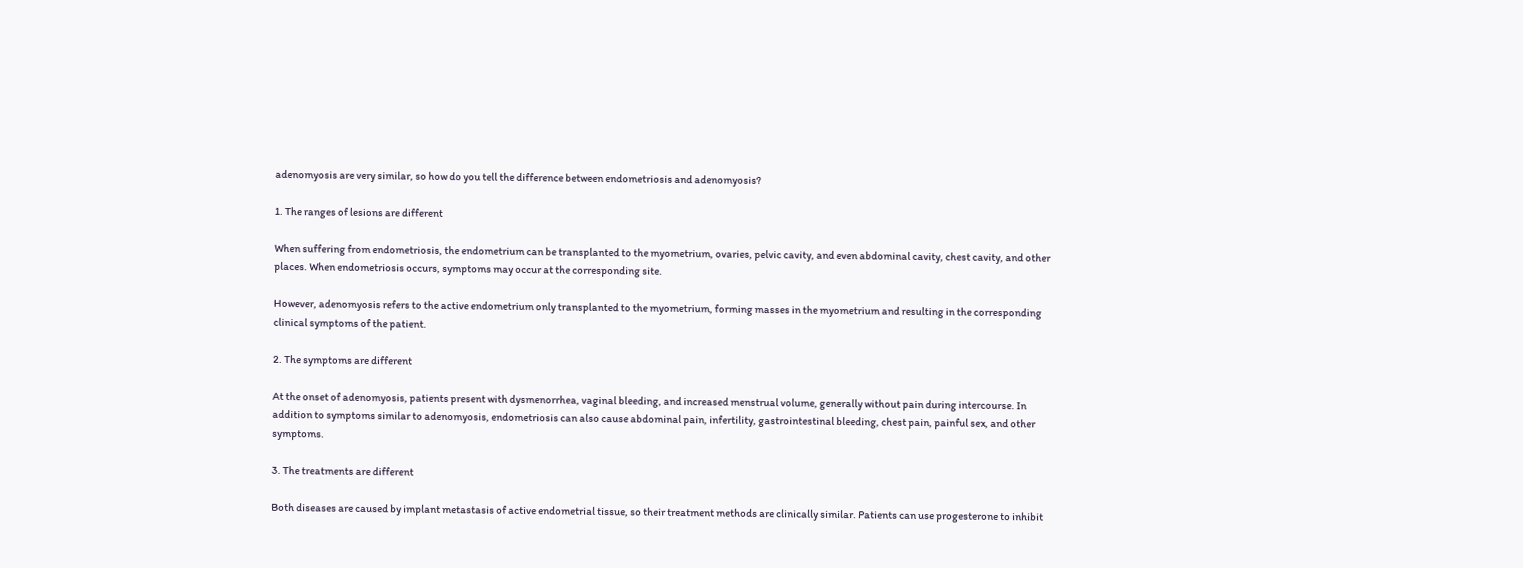adenomyosis are very similar, so how do you tell the difference between endometriosis and adenomyosis?

1. The ranges of lesions are different

When suffering from endometriosis, the endometrium can be transplanted to the myometrium, ovaries, pelvic cavity, and even abdominal cavity, chest cavity, and other places. When endometriosis occurs, symptoms may occur at the corresponding site.

However, adenomyosis refers to the active endometrium only transplanted to the myometrium, forming masses in the myometrium and resulting in the corresponding clinical symptoms of the patient.

2. The symptoms are different

At the onset of adenomyosis, patients present with dysmenorrhea, vaginal bleeding, and increased menstrual volume, generally without pain during intercourse. In addition to symptoms similar to adenomyosis, endometriosis can also cause abdominal pain, infertility, gastrointestinal bleeding, chest pain, painful sex, and other symptoms.

3. The treatments are different

Both diseases are caused by implant metastasis of active endometrial tissue, so their treatment methods are clinically similar. Patients can use progesterone to inhibit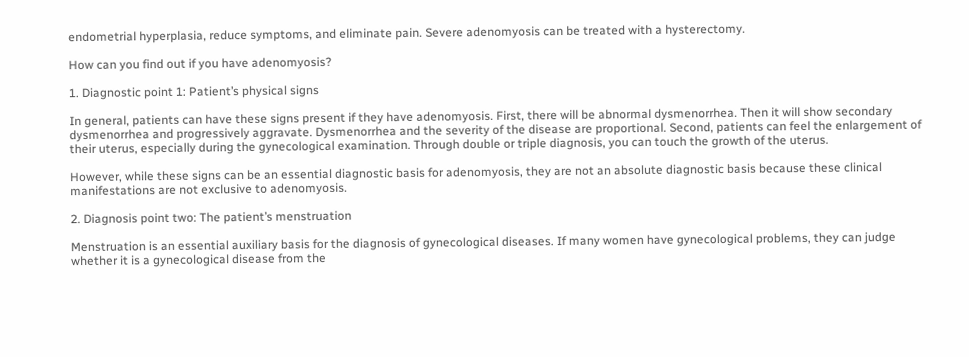endometrial hyperplasia, reduce symptoms, and eliminate pain. Severe adenomyosis can be treated with a hysterectomy.

How can you find out if you have adenomyosis?

1. Diagnostic point 1: Patient’s physical signs

In general, patients can have these signs present if they have adenomyosis. First, there will be abnormal dysmenorrhea. Then it will show secondary dysmenorrhea and progressively aggravate. Dysmenorrhea and the severity of the disease are proportional. Second, patients can feel the enlargement of their uterus, especially during the gynecological examination. Through double or triple diagnosis, you can touch the growth of the uterus.

However, while these signs can be an essential diagnostic basis for adenomyosis, they are not an absolute diagnostic basis because these clinical manifestations are not exclusive to adenomyosis.

2. Diagnosis point two: The patient’s menstruation

Menstruation is an essential auxiliary basis for the diagnosis of gynecological diseases. If many women have gynecological problems, they can judge whether it is a gynecological disease from the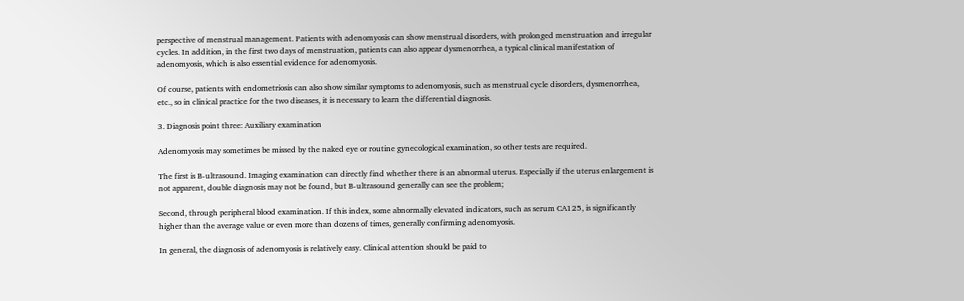perspective of menstrual management. Patients with adenomyosis can show menstrual disorders, with prolonged menstruation and irregular cycles. In addition, in the first two days of menstruation, patients can also appear dysmenorrhea, a typical clinical manifestation of adenomyosis, which is also essential evidence for adenomyosis.

Of course, patients with endometriosis can also show similar symptoms to adenomyosis, such as menstrual cycle disorders, dysmenorrhea, etc., so in clinical practice for the two diseases, it is necessary to learn the differential diagnosis.

3. Diagnosis point three: Auxiliary examination

Adenomyosis may sometimes be missed by the naked eye or routine gynecological examination, so other tests are required.

The first is B-ultrasound. Imaging examination can directly find whether there is an abnormal uterus. Especially if the uterus enlargement is not apparent, double diagnosis may not be found, but B-ultrasound generally can see the problem;

Second, through peripheral blood examination. If this index, some abnormally elevated indicators, such as serum CA125, is significantly higher than the average value or even more than dozens of times, generally confirming adenomyosis.

In general, the diagnosis of adenomyosis is relatively easy. Clinical attention should be paid to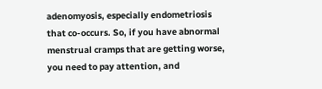adenomyosis, especially endometriosis that co-occurs. So, if you have abnormal menstrual cramps that are getting worse, you need to pay attention, and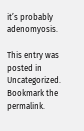it’s probably adenomyosis.

This entry was posted in Uncategorized. Bookmark the permalink.